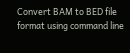Convert BAM to BED file format using command line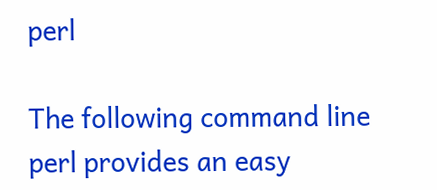perl

The following command line perl provides an easy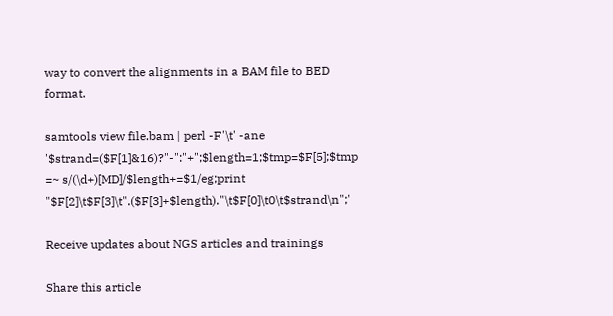way to convert the alignments in a BAM file to BED format.

samtools view file.bam | perl -F'\t' -ane '$strand=($F[1]&16)?"-":"+";$length=1;$tmp=$F[5];$tmp =~ s/(\d+)[MD]/$length+=$1/eg;print "$F[2]\t$F[3]\t".($F[3]+$length)."\t$F[0]\t0\t$strand\n";'

Receive updates about NGS articles and trainings

Share this article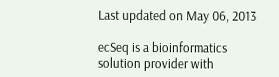Last updated on May 06, 2013

ecSeq is a bioinformatics solution provider with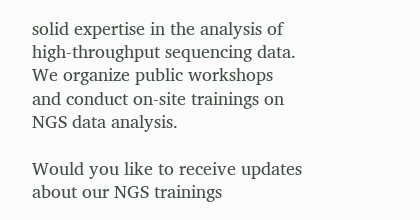solid expertise in the analysis of high-throughput sequencing data. We organize public workshops and conduct on-site trainings on NGS data analysis.

Would you like to receive updates about our NGS trainings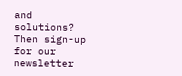and solutions? Then sign-up for our newsletter